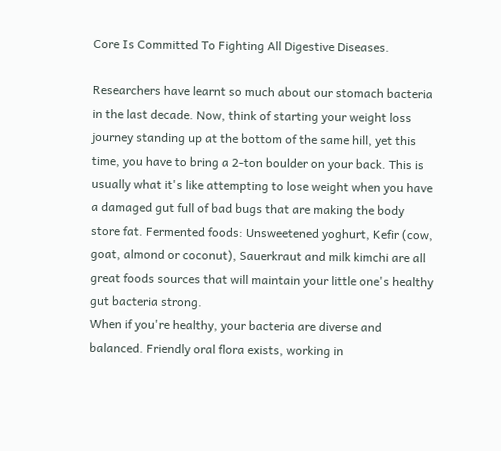Core Is Committed To Fighting All Digestive Diseases.

Researchers have learnt so much about our stomach bacteria in the last decade. Now, think of starting your weight loss journey standing up at the bottom of the same hill, yet this time, you have to bring a 2-ton boulder on your back. This is usually what it's like attempting to lose weight when you have a damaged gut full of bad bugs that are making the body store fat. Fermented foods: Unsweetened yoghurt, Kefir (cow, goat, almond or coconut), Sauerkraut and milk kimchi are all great foods sources that will maintain your little one's healthy gut bacteria strong.
When if you're healthy, your bacteria are diverse and balanced. Friendly oral flora exists, working in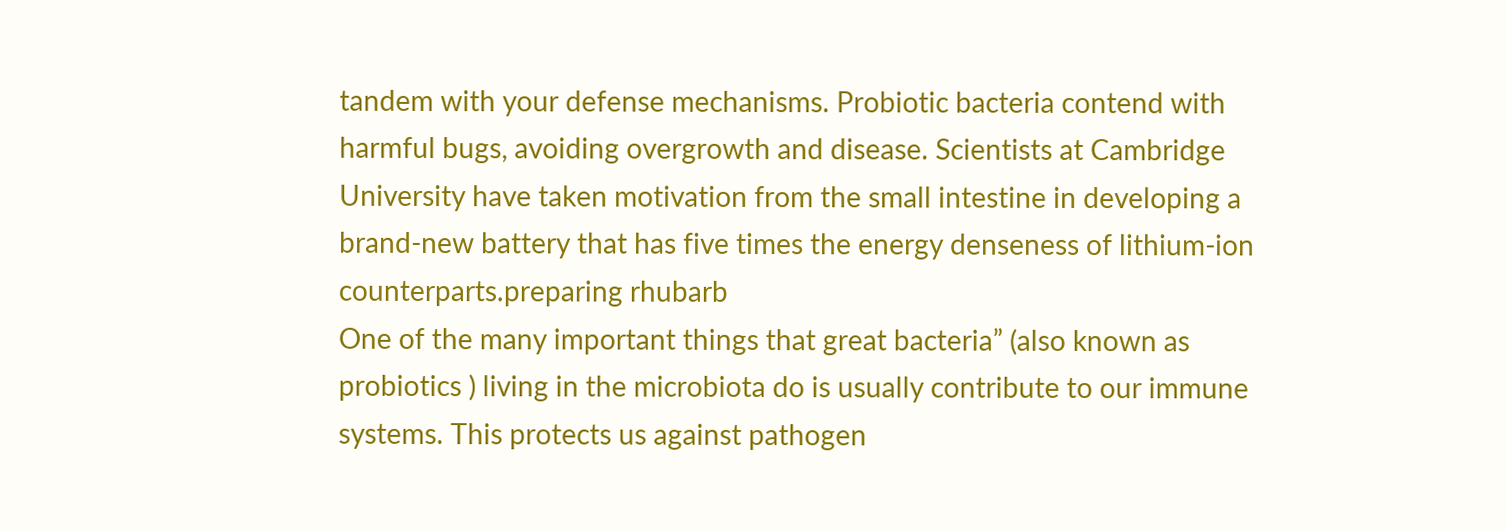tandem with your defense mechanisms. Probiotic bacteria contend with harmful bugs, avoiding overgrowth and disease. Scientists at Cambridge University have taken motivation from the small intestine in developing a brand-new battery that has five times the energy denseness of lithium-ion counterparts.preparing rhubarb
One of the many important things that great bacteria” (also known as probiotics ) living in the microbiota do is usually contribute to our immune systems. This protects us against pathogen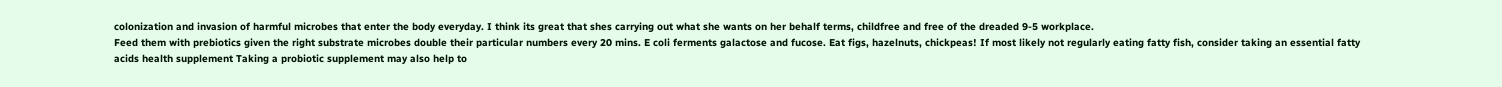colonization and invasion of harmful microbes that enter the body everyday. I think its great that shes carrying out what she wants on her behalf terms, childfree and free of the dreaded 9-5 workplace.
Feed them with prebiotics given the right substrate microbes double their particular numbers every 20 mins. E coli ferments galactose and fucose. Eat figs, hazelnuts, chickpeas! If most likely not regularly eating fatty fish, consider taking an essential fatty acids health supplement Taking a probiotic supplement may also help to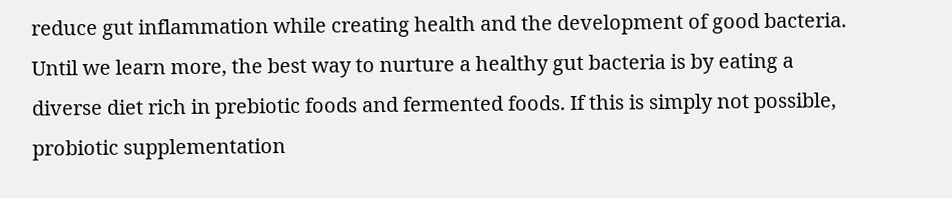reduce gut inflammation while creating health and the development of good bacteria.
Until we learn more, the best way to nurture a healthy gut bacteria is by eating a diverse diet rich in prebiotic foods and fermented foods. If this is simply not possible, probiotic supplementation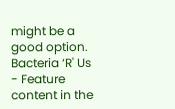might be a good option. Bacteria ‘R' Us - Feature content in the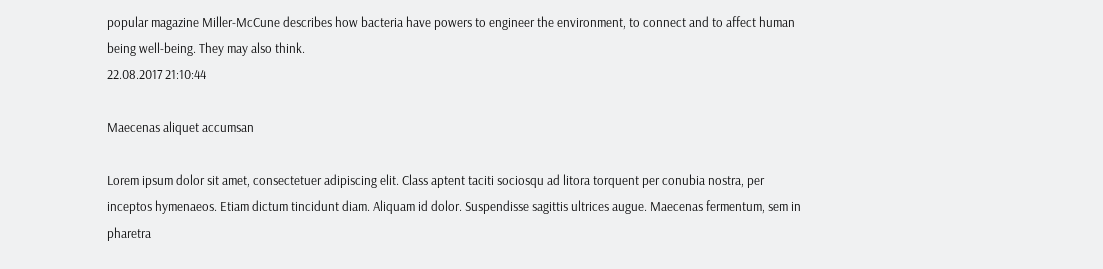popular magazine Miller-McCune describes how bacteria have powers to engineer the environment, to connect and to affect human being well-being. They may also think.
22.08.2017 21:10:44

Maecenas aliquet accumsan

Lorem ipsum dolor sit amet, consectetuer adipiscing elit. Class aptent taciti sociosqu ad litora torquent per conubia nostra, per inceptos hymenaeos. Etiam dictum tincidunt diam. Aliquam id dolor. Suspendisse sagittis ultrices augue. Maecenas fermentum, sem in pharetra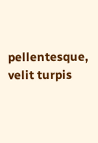pellentesque, velit turpis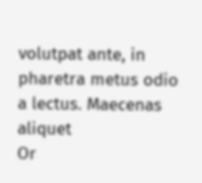volutpat ante, in pharetra metus odio a lectus. Maecenas aliquet
Or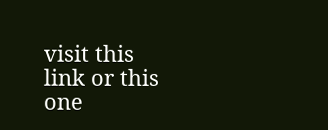visit this link or this one